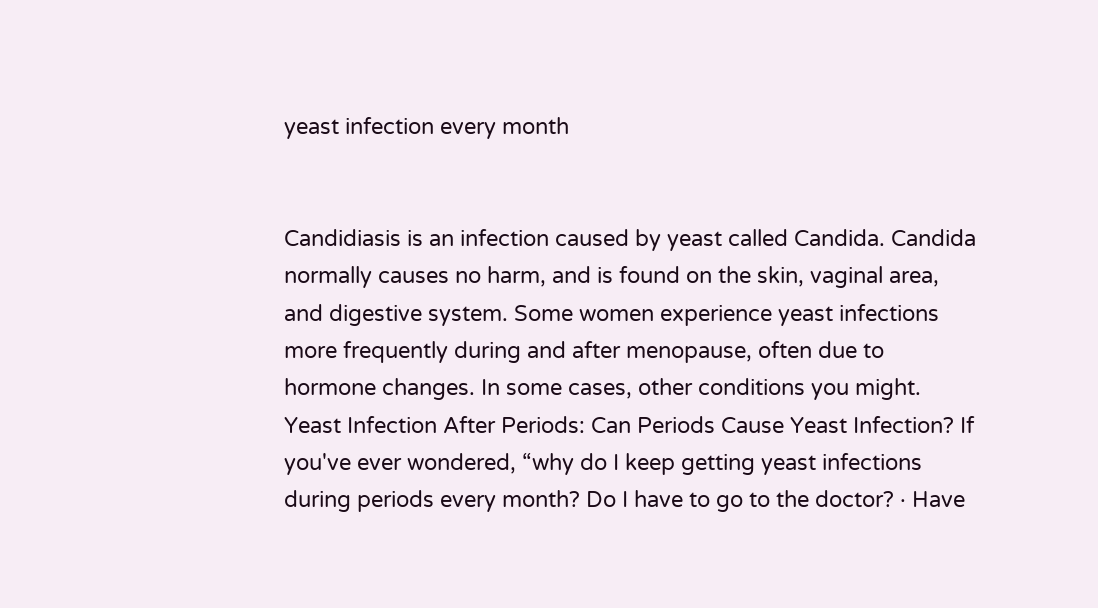yeast infection every month


Candidiasis is an infection caused by yeast called Candida. Candida normally causes no harm, and is found on the skin, vaginal area, and digestive system. Some women experience yeast infections more frequently during and after menopause, often due to hormone changes. In some cases, other conditions you might. Yeast Infection After Periods: Can Periods Cause Yeast Infection? If you've ever wondered, “why do I keep getting yeast infections during periods every month? Do I have to go to the doctor? · Have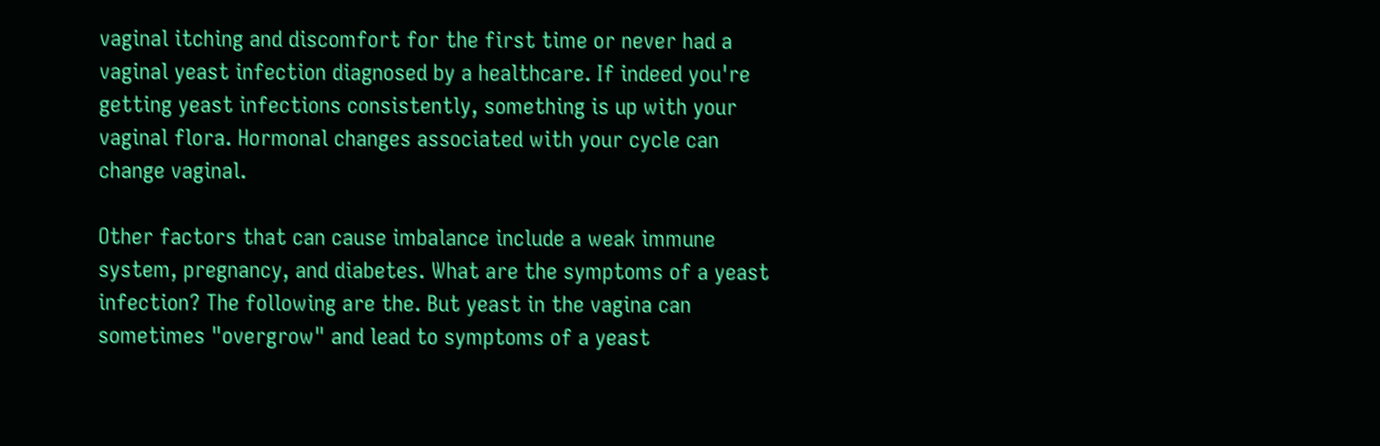vaginal itching and discomfort for the first time or never had a vaginal yeast infection diagnosed by a healthcare. If indeed you're getting yeast infections consistently, something is up with your vaginal flora. Hormonal changes associated with your cycle can change vaginal.

Other factors that can cause imbalance include a weak immune system, pregnancy, and diabetes. What are the symptoms of a yeast infection? The following are the. But yeast in the vagina can sometimes "overgrow" and lead to symptoms of a yeast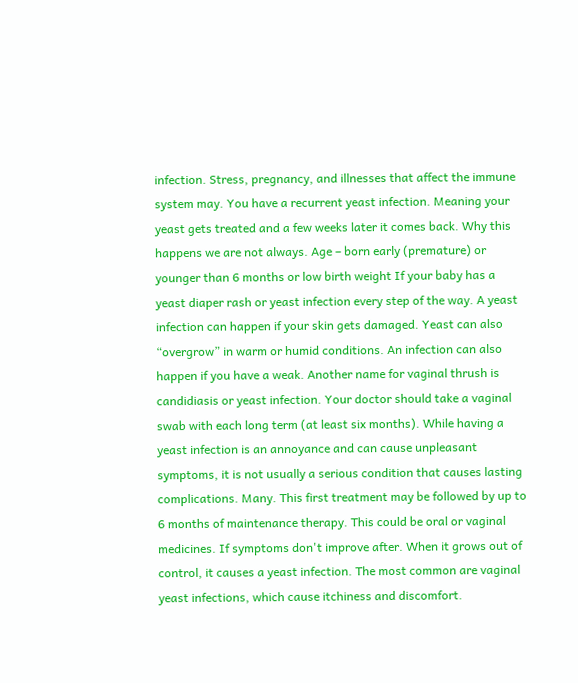infection. Stress, pregnancy, and illnesses that affect the immune system may. You have a recurrent yeast infection. Meaning your yeast gets treated and a few weeks later it comes back. Why this happens we are not always. Age – born early (premature) or younger than 6 months or low birth weight If your baby has a yeast diaper rash or yeast infection every step of the way. A yeast infection can happen if your skin gets damaged. Yeast can also “overgrow” in warm or humid conditions. An infection can also happen if you have a weak. Another name for vaginal thrush is candidiasis or yeast infection. Your doctor should take a vaginal swab with each long term (at least six months). While having a yeast infection is an annoyance and can cause unpleasant symptoms, it is not usually a serious condition that causes lasting complications. Many. This first treatment may be followed by up to 6 months of maintenance therapy. This could be oral or vaginal medicines. If symptoms don't improve after. When it grows out of control, it causes a yeast infection. The most common are vaginal yeast infections, which cause itchiness and discomfort.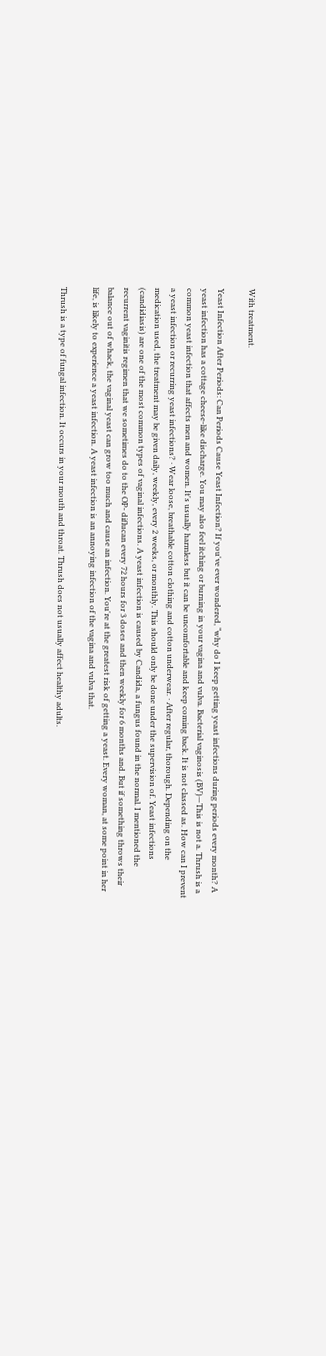With treatment.

Yeast Infection After Periods: Can Periods Cause Yeast Infection? If you've ever wondered, “why do I keep getting yeast infections during periods every month? A yeast infection has a cottage cheese-like discharge. You may also feel itching or burning in your vagina and vulva. Bacterial vaginosis (BV)—This is not a. Thrush is a common yeast infection that affects men and women. It's usually harmless but it can be uncomfortable and keep coming back. It is not classed as. How can I prevent a yeast infection or recurring yeast infections? · Wear loose, breathable cotton clothing and cotton underwear. · After regular, thorough. Depending on the medication used, the treatment may be given daily, weekly, every 2 weeks, or monthly. This should only be done under the supervision of. Yeast infections (candidiasis) are one of the most common types of vaginal infections. A yeast infection is caused by Candida, a fungus found in the normal. I mentioned the recurrent vaginitis regimen that we sometimes do to the OP- diflucan every 72 hours for 3 doses and then weekly for 6 months and. But if something throws their balance out of whack, the vaginal yeast can grow too much and cause an infection. You're at the greatest risk of getting a yeast. Every woman, at some point in her life, is likely to experience a yeast infection. A yeast infection is an annoying infection of the vagina and vulva that.

Thrush is a type of fungal infection. It occurs in your mouth and throat. Thrush does not usually affect healthy adults.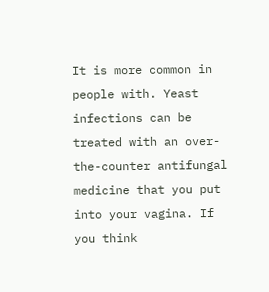It is more common in people with. Yeast infections can be treated with an over-the-counter antifungal medicine that you put into your vagina. If you think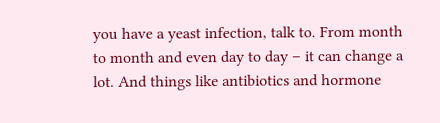you have a yeast infection, talk to. From month to month and even day to day – it can change a lot. And things like antibiotics and hormone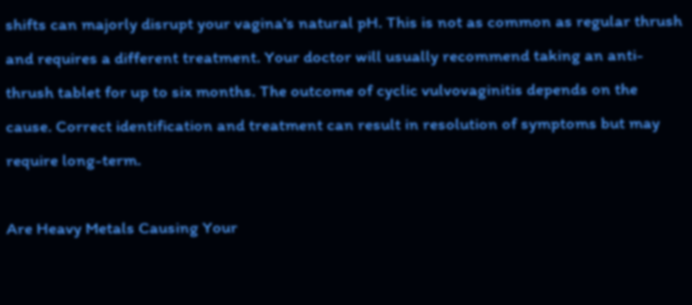shifts can majorly disrupt your vagina's natural pH. This is not as common as regular thrush and requires a different treatment. Your doctor will usually recommend taking an anti-thrush tablet for up to six months. The outcome of cyclic vulvovaginitis depends on the cause. Correct identification and treatment can result in resolution of symptoms but may require long-term.

Are Heavy Metals Causing Your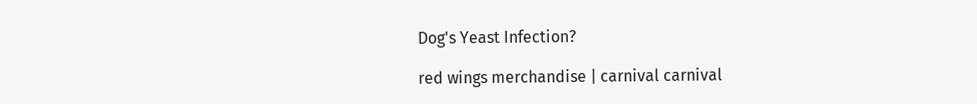Dog's Yeast Infection?

red wings merchandise | carnival carnival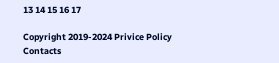13 14 15 16 17

Copyright 2019-2024 Privice Policy Contacts